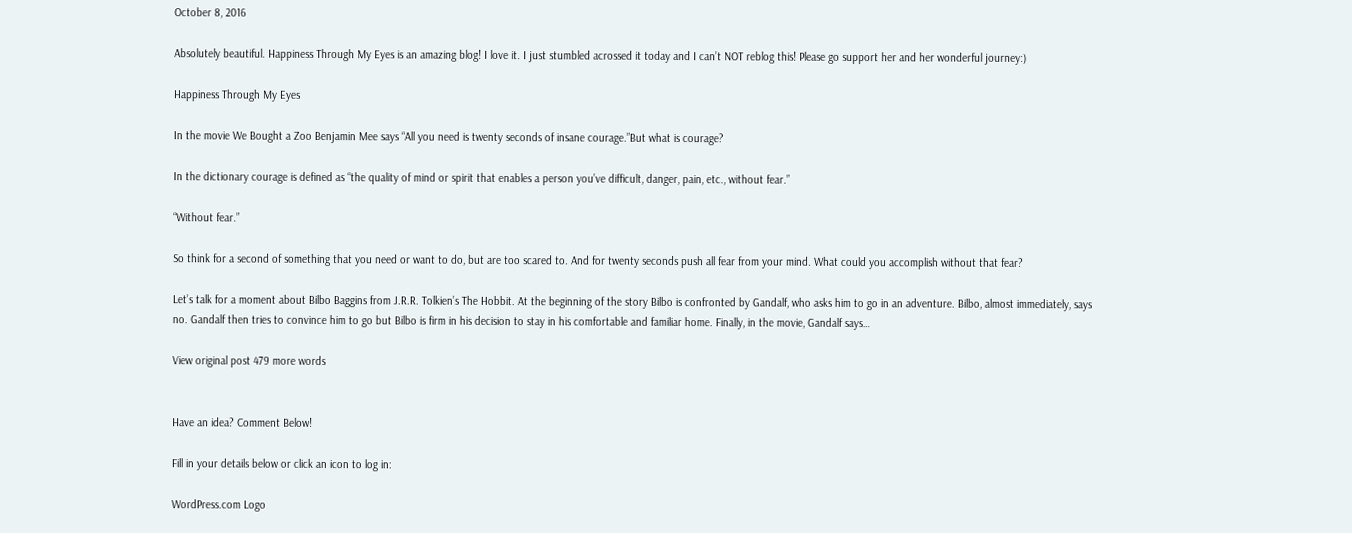October 8, 2016

Absolutely beautiful. Happiness Through My Eyes is an amazing blog! I love it. I just stumbled acrossed it today and I can’t NOT reblog this! Please go support her and her wonderful journey:)

Happiness Through My Eyes

In the movie We Bought a Zoo Benjamin Mee says “All you need is twenty seconds of insane courage.”But what is courage?

In the dictionary courage is defined as “the quality of mind or spirit that enables a person you’ve difficult, danger, pain, etc., without fear.”

“Without fear.”

So think for a second of something that you need or want to do, but are too scared to. And for twenty seconds push all fear from your mind. What could you accomplish without that fear?

Let’s talk for a moment about Bilbo Baggins from J.R.R. Tolkien’s The Hobbit. At the beginning of the story Bilbo is confronted by Gandalf, who asks him to go in an adventure. Bilbo, almost immediately, says no. Gandalf then tries to convince him to go but Bilbo is firm in his decision to stay in his comfortable and familiar home. Finally, in the movie, Gandalf says…

View original post 479 more words


Have an idea? Comment Below!

Fill in your details below or click an icon to log in:

WordPress.com Logo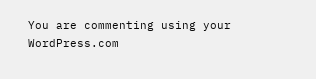You are commenting using your WordPress.com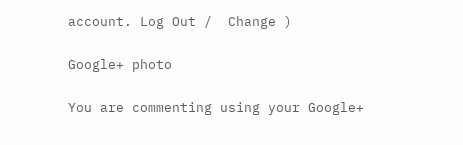account. Log Out /  Change )

Google+ photo

You are commenting using your Google+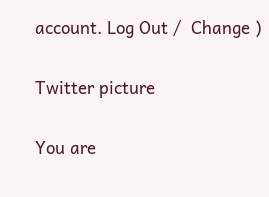account. Log Out /  Change )

Twitter picture

You are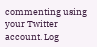commenting using your Twitter account. Log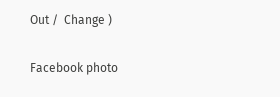Out /  Change )

Facebook photo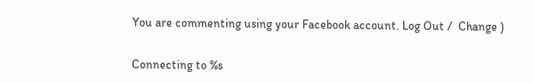You are commenting using your Facebook account. Log Out /  Change )


Connecting to %s